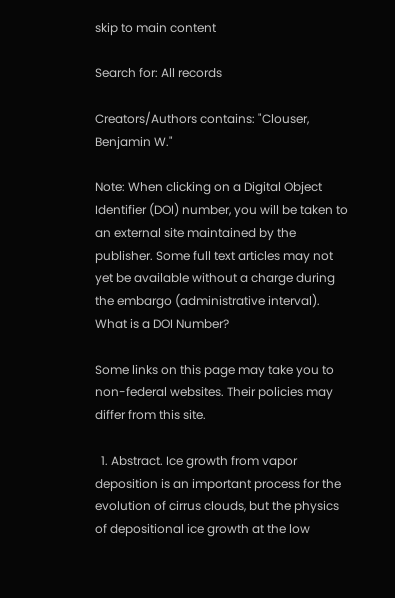skip to main content

Search for: All records

Creators/Authors contains: "Clouser, Benjamin W."

Note: When clicking on a Digital Object Identifier (DOI) number, you will be taken to an external site maintained by the publisher. Some full text articles may not yet be available without a charge during the embargo (administrative interval).
What is a DOI Number?

Some links on this page may take you to non-federal websites. Their policies may differ from this site.

  1. Abstract. Ice growth from vapor deposition is an important process for the evolution of cirrus clouds, but the physics of depositional ice growth at the low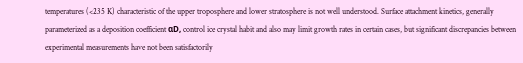temperatures (<235 K) characteristic of the upper troposphere and lower stratosphere is not well understood. Surface attachment kinetics, generally parameterized as a deposition coefficient αD, control ice crystal habit and also may limit growth rates in certain cases, but significant discrepancies between experimental measurements have not been satisfactorily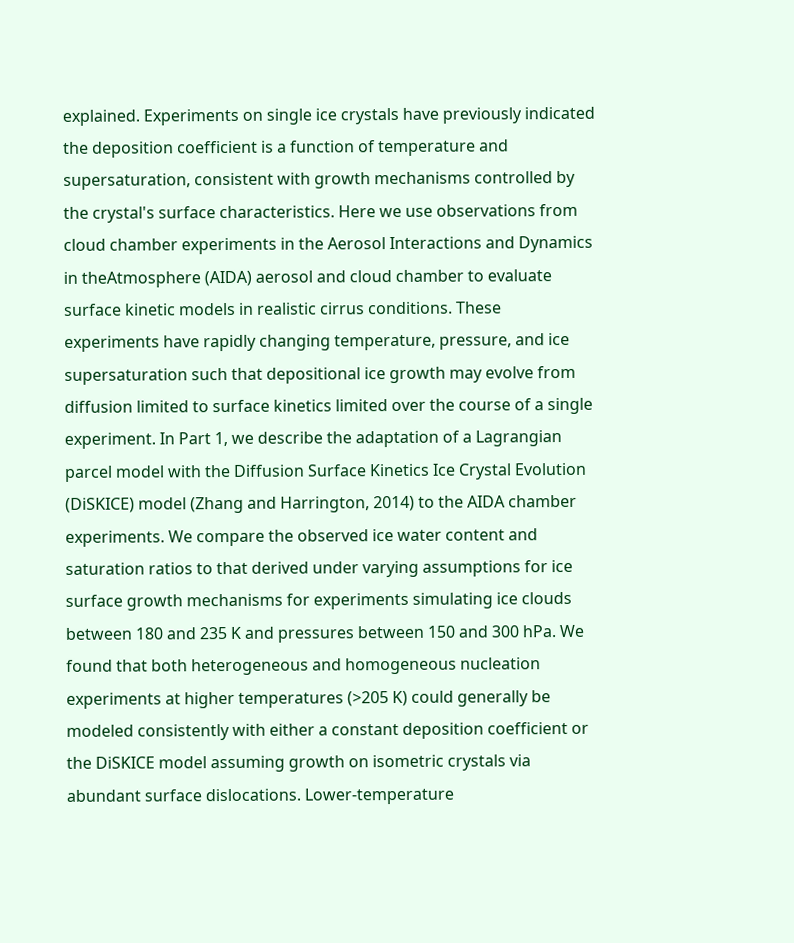explained. Experiments on single ice crystals have previously indicated the deposition coefficient is a function of temperature and supersaturation, consistent with growth mechanisms controlled by the crystal's surface characteristics. Here we use observations from cloud chamber experiments in the Aerosol Interactions and Dynamics in theAtmosphere (AIDA) aerosol and cloud chamber to evaluate surface kinetic models in realistic cirrus conditions. These experiments have rapidly changing temperature, pressure, and ice supersaturation such that depositional ice growth may evolve from diffusion limited to surface kinetics limited over the course of a single experiment. In Part 1, we describe the adaptation of a Lagrangian parcel model with the Diffusion Surface Kinetics Ice Crystal Evolution (DiSKICE) model (Zhang and Harrington, 2014) to the AIDA chamber experiments. We compare the observed ice water content and saturation ratios to that derived under varying assumptions for ice surface growth mechanisms for experiments simulating ice clouds between 180 and 235 K and pressures between 150 and 300 hPa. We found that both heterogeneous and homogeneous nucleation experiments at higher temperatures (>205 K) could generally be modeled consistently with either a constant deposition coefficient or the DiSKICE model assuming growth on isometric crystals via abundant surface dislocations. Lower-temperature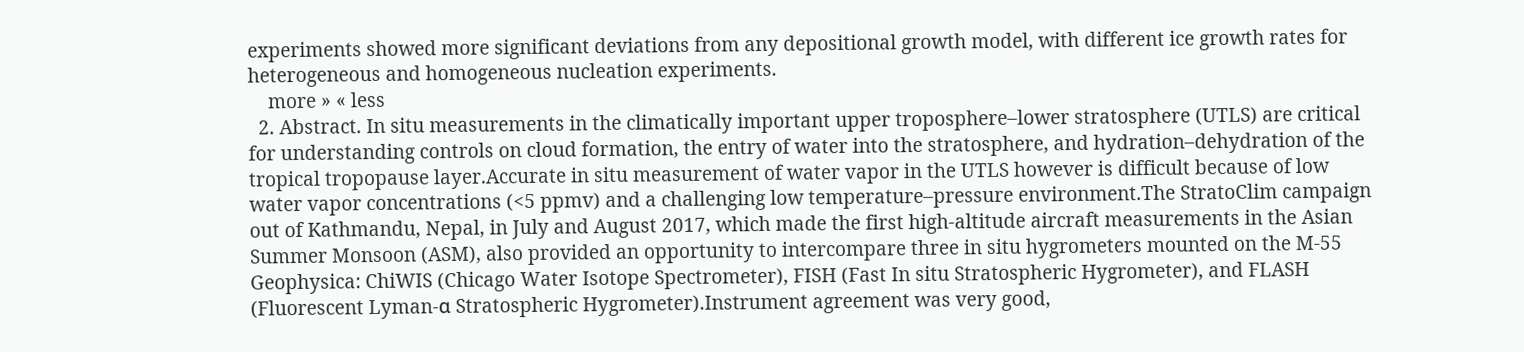experiments showed more significant deviations from any depositional growth model, with different ice growth rates for heterogeneous and homogeneous nucleation experiments.
    more » « less
  2. Abstract. In situ measurements in the climatically important upper troposphere–lower stratosphere (UTLS) are critical for understanding controls on cloud formation, the entry of water into the stratosphere, and hydration–dehydration of the tropical tropopause layer.Accurate in situ measurement of water vapor in the UTLS however is difficult because of low water vapor concentrations (<5 ppmv) and a challenging low temperature–pressure environment.The StratoClim campaign out of Kathmandu, Nepal, in July and August 2017, which made the first high-altitude aircraft measurements in the Asian Summer Monsoon (ASM), also provided an opportunity to intercompare three in situ hygrometers mounted on the M-55 Geophysica: ChiWIS (Chicago Water Isotope Spectrometer), FISH (Fast In situ Stratospheric Hygrometer), and FLASH (Fluorescent Lyman-α Stratospheric Hygrometer).Instrument agreement was very good,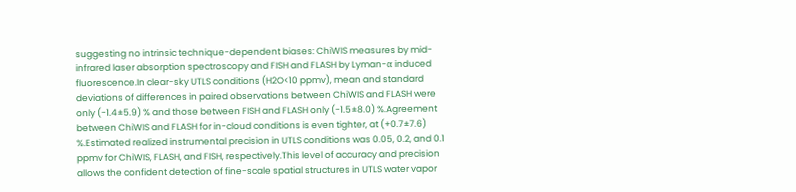suggesting no intrinsic technique-dependent biases: ChiWIS measures by mid-infrared laser absorption spectroscopy and FISH and FLASH by Lyman-α induced fluorescence.In clear-sky UTLS conditions (H2O<10 ppmv), mean and standard deviations of differences in paired observations between ChiWIS and FLASH were only (-1.4±5.9) % and those between FISH and FLASH only (-1.5±8.0) %.Agreement between ChiWIS and FLASH for in-cloud conditions is even tighter, at (+0.7±7.6) %.Estimated realized instrumental precision in UTLS conditions was 0.05, 0.2, and 0.1 ppmv for ChiWIS, FLASH, and FISH, respectively.This level of accuracy and precision allows the confident detection of fine-scale spatial structures in UTLS water vapor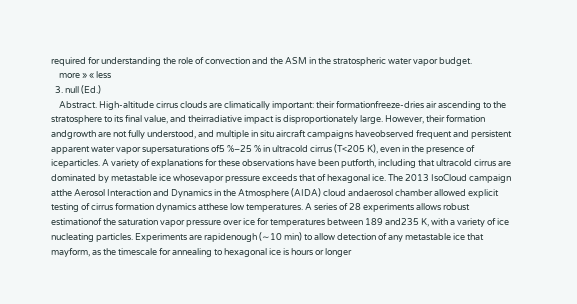required for understanding the role of convection and the ASM in the stratospheric water vapor budget.
    more » « less
  3. null (Ed.)
    Abstract. High-altitude cirrus clouds are climatically important: their formationfreeze-dries air ascending to the stratosphere to its final value, and theirradiative impact is disproportionately large. However, their formation andgrowth are not fully understood, and multiple in situ aircraft campaigns haveobserved frequent and persistent apparent water vapor supersaturations of5 %–25 % in ultracold cirrus (T<205 K), even in the presence of iceparticles. A variety of explanations for these observations have been putforth, including that ultracold cirrus are dominated by metastable ice whosevapor pressure exceeds that of hexagonal ice. The 2013 IsoCloud campaign atthe Aerosol Interaction and Dynamics in the Atmosphere (AIDA) cloud andaerosol chamber allowed explicit testing of cirrus formation dynamics atthese low temperatures. A series of 28 experiments allows robust estimationof the saturation vapor pressure over ice for temperatures between 189 and235 K, with a variety of ice nucleating particles. Experiments are rapidenough (∼10 min) to allow detection of any metastable ice that mayform, as the timescale for annealing to hexagonal ice is hours or longer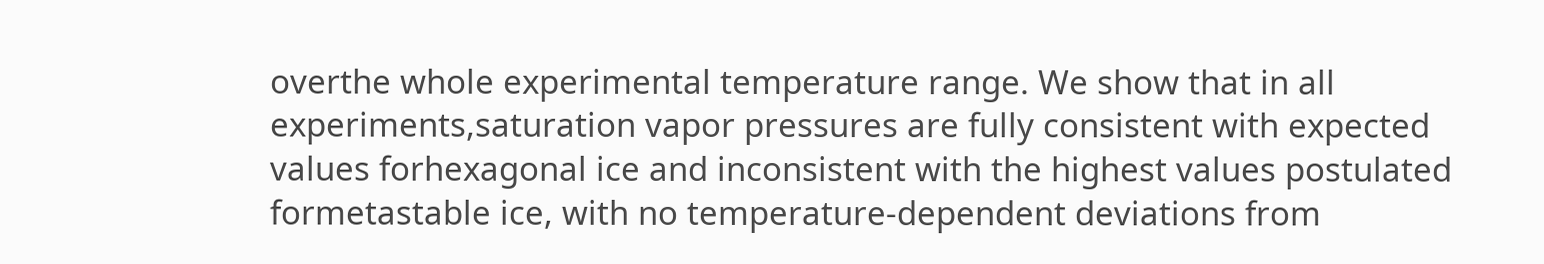overthe whole experimental temperature range. We show that in all experiments,saturation vapor pressures are fully consistent with expected values forhexagonal ice and inconsistent with the highest values postulated formetastable ice, with no temperature-dependent deviations from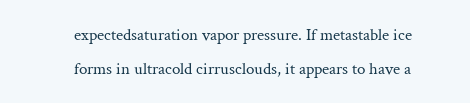expectedsaturation vapor pressure. If metastable ice forms in ultracold cirrusclouds, it appears to have a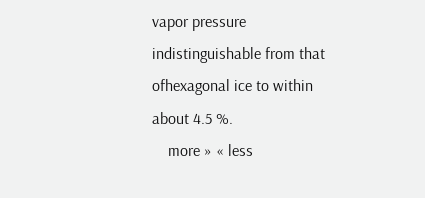vapor pressure indistinguishable from that ofhexagonal ice to within about 4.5 %.
    more » « less